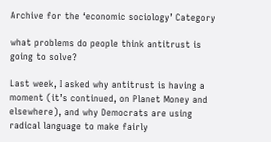Archive for the ‘economic sociology’ Category

what problems do people think antitrust is going to solve?

Last week, I asked why antitrust is having a moment (it’s continued, on Planet Money and elsewhere), and why Democrats are using radical language to make fairly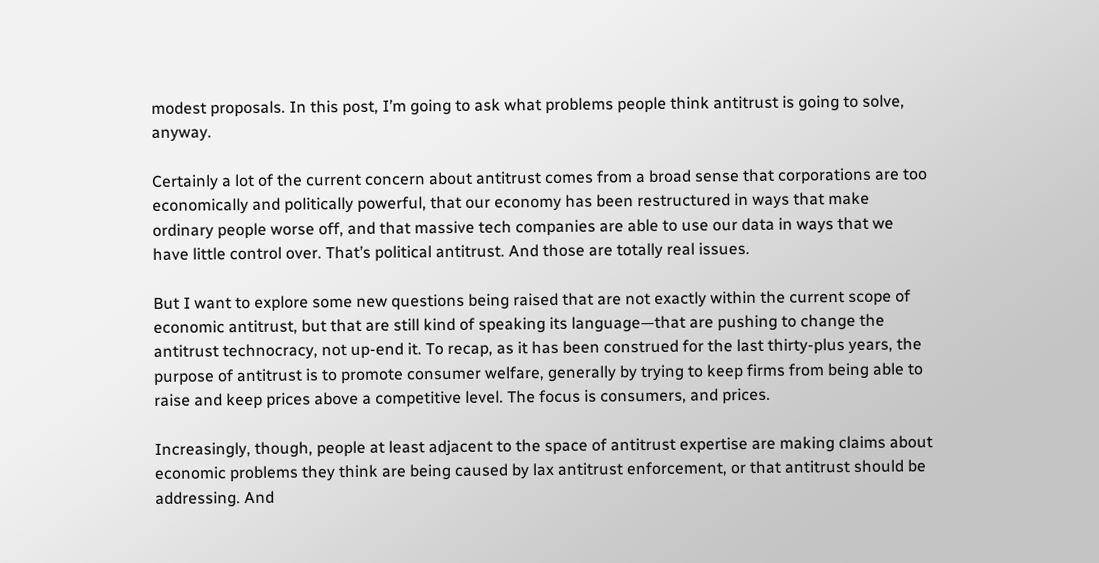modest proposals. In this post, I’m going to ask what problems people think antitrust is going to solve, anyway.

Certainly a lot of the current concern about antitrust comes from a broad sense that corporations are too economically and politically powerful, that our economy has been restructured in ways that make ordinary people worse off, and that massive tech companies are able to use our data in ways that we have little control over. That’s political antitrust. And those are totally real issues.

But I want to explore some new questions being raised that are not exactly within the current scope of economic antitrust, but that are still kind of speaking its language—that are pushing to change the antitrust technocracy, not up-end it. To recap, as it has been construed for the last thirty-plus years, the purpose of antitrust is to promote consumer welfare, generally by trying to keep firms from being able to raise and keep prices above a competitive level. The focus is consumers, and prices.

Increasingly, though, people at least adjacent to the space of antitrust expertise are making claims about economic problems they think are being caused by lax antitrust enforcement, or that antitrust should be addressing. And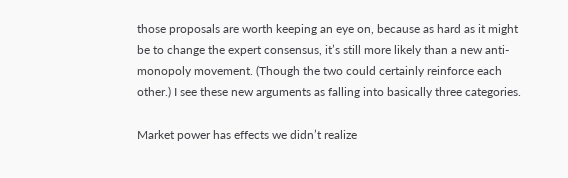those proposals are worth keeping an eye on, because as hard as it might be to change the expert consensus, it’s still more likely than a new anti-monopoly movement. (Though the two could certainly reinforce each other.) I see these new arguments as falling into basically three categories.

Market power has effects we didn’t realize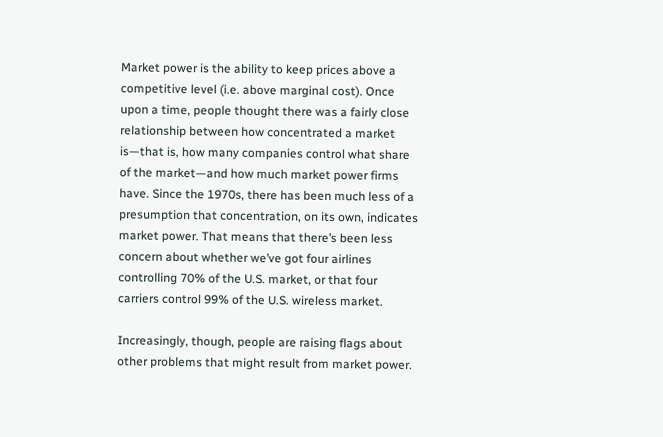Market power is the ability to keep prices above a competitive level (i.e. above marginal cost). Once upon a time, people thought there was a fairly close relationship between how concentrated a market is—that is, how many companies control what share of the market—and how much market power firms have. Since the 1970s, there has been much less of a presumption that concentration, on its own, indicates market power. That means that there’s been less concern about whether we’ve got four airlines controlling 70% of the U.S. market, or that four carriers control 99% of the U.S. wireless market.

Increasingly, though, people are raising flags about other problems that might result from market power.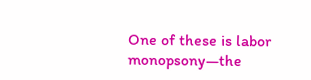One of these is labor monopsony—the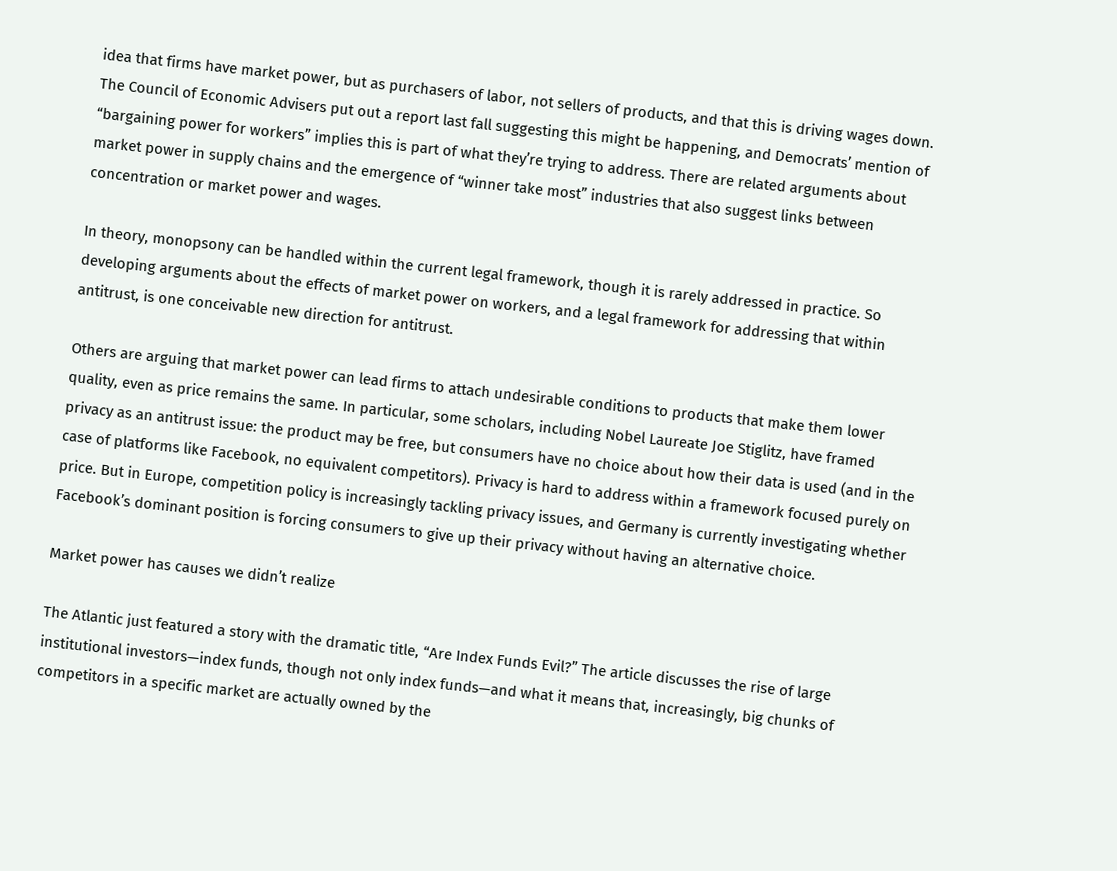idea that firms have market power, but as purchasers of labor, not sellers of products, and that this is driving wages down. The Council of Economic Advisers put out a report last fall suggesting this might be happening, and Democrats’ mention of “bargaining power for workers” implies this is part of what they’re trying to address. There are related arguments about market power in supply chains and the emergence of “winner take most” industries that also suggest links between concentration or market power and wages.

In theory, monopsony can be handled within the current legal framework, though it is rarely addressed in practice. So developing arguments about the effects of market power on workers, and a legal framework for addressing that within antitrust, is one conceivable new direction for antitrust.

Others are arguing that market power can lead firms to attach undesirable conditions to products that make them lower quality, even as price remains the same. In particular, some scholars, including Nobel Laureate Joe Stiglitz, have framed privacy as an antitrust issue: the product may be free, but consumers have no choice about how their data is used (and in the case of platforms like Facebook, no equivalent competitors). Privacy is hard to address within a framework focused purely on price. But in Europe, competition policy is increasingly tackling privacy issues, and Germany is currently investigating whether Facebook’s dominant position is forcing consumers to give up their privacy without having an alternative choice.

Market power has causes we didn’t realize

The Atlantic just featured a story with the dramatic title, “Are Index Funds Evil?” The article discusses the rise of large institutional investors—index funds, though not only index funds—and what it means that, increasingly, big chunks of competitors in a specific market are actually owned by the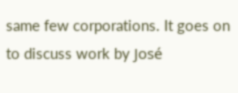same few corporations. It goes on to discuss work by José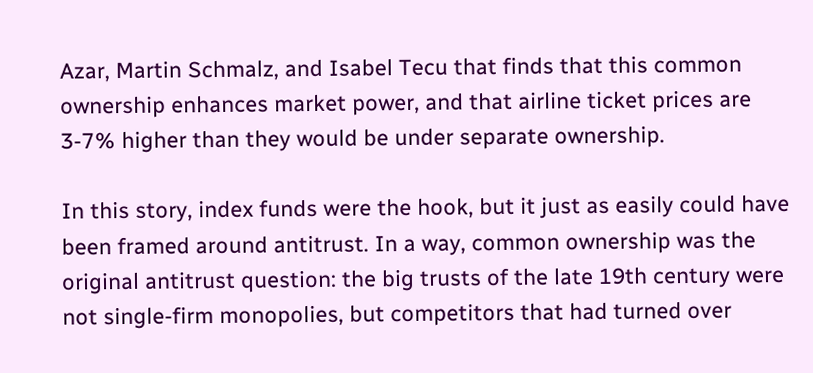Azar, Martin Schmalz, and Isabel Tecu that finds that this common ownership enhances market power, and that airline ticket prices are 3-7% higher than they would be under separate ownership.

In this story, index funds were the hook, but it just as easily could have been framed around antitrust. In a way, common ownership was the original antitrust question: the big trusts of the late 19th century were not single-firm monopolies, but competitors that had turned over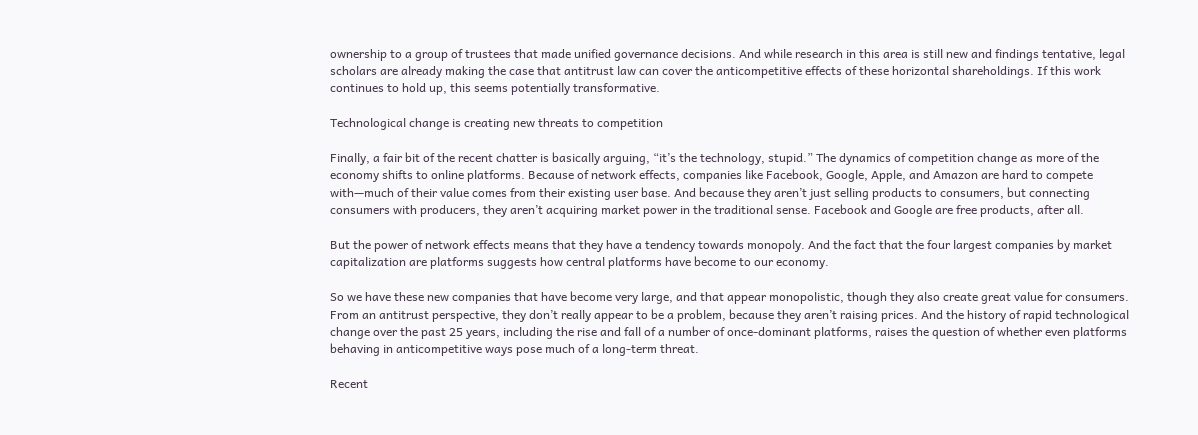ownership to a group of trustees that made unified governance decisions. And while research in this area is still new and findings tentative, legal scholars are already making the case that antitrust law can cover the anticompetitive effects of these horizontal shareholdings. If this work continues to hold up, this seems potentially transformative.

Technological change is creating new threats to competition

Finally, a fair bit of the recent chatter is basically arguing, “it’s the technology, stupid.” The dynamics of competition change as more of the economy shifts to online platforms. Because of network effects, companies like Facebook, Google, Apple, and Amazon are hard to compete with—much of their value comes from their existing user base. And because they aren’t just selling products to consumers, but connecting consumers with producers, they aren’t acquiring market power in the traditional sense. Facebook and Google are free products, after all.

But the power of network effects means that they have a tendency towards monopoly. And the fact that the four largest companies by market capitalization are platforms suggests how central platforms have become to our economy.

So we have these new companies that have become very large, and that appear monopolistic, though they also create great value for consumers. From an antitrust perspective, they don’t really appear to be a problem, because they aren’t raising prices. And the history of rapid technological change over the past 25 years, including the rise and fall of a number of once-dominant platforms, raises the question of whether even platforms behaving in anticompetitive ways pose much of a long-term threat.

Recent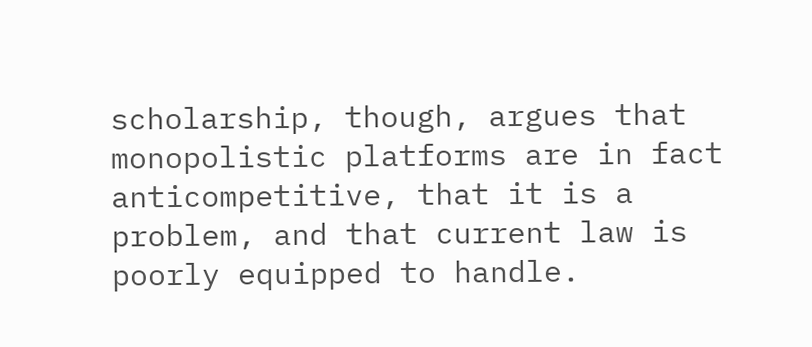scholarship, though, argues that monopolistic platforms are in fact anticompetitive, that it is a problem, and that current law is poorly equipped to handle.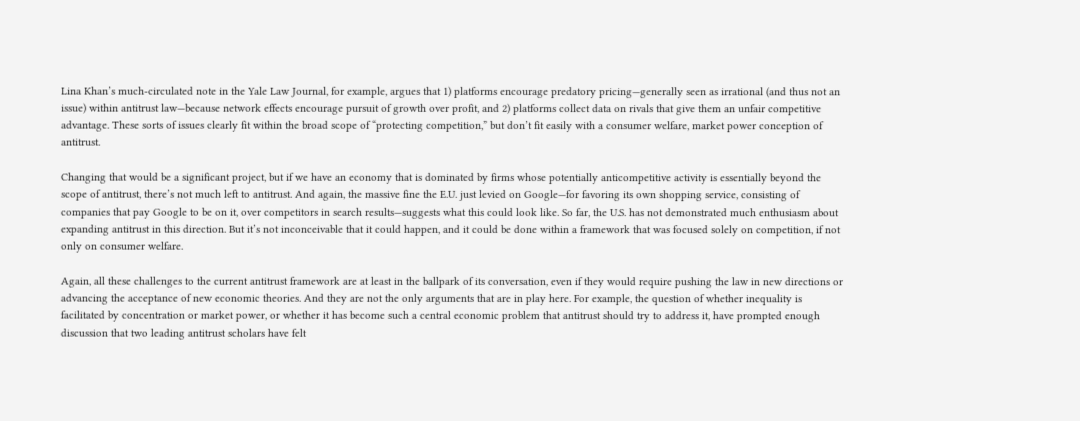Lina Khan’s much-circulated note in the Yale Law Journal, for example, argues that 1) platforms encourage predatory pricing—generally seen as irrational (and thus not an issue) within antitrust law—because network effects encourage pursuit of growth over profit, and 2) platforms collect data on rivals that give them an unfair competitive advantage. These sorts of issues clearly fit within the broad scope of “protecting competition,” but don’t fit easily with a consumer welfare, market power conception of antitrust.

Changing that would be a significant project, but if we have an economy that is dominated by firms whose potentially anticompetitive activity is essentially beyond the scope of antitrust, there’s not much left to antitrust. And again, the massive fine the E.U. just levied on Google—for favoring its own shopping service, consisting of companies that pay Google to be on it, over competitors in search results—suggests what this could look like. So far, the U.S. has not demonstrated much enthusiasm about expanding antitrust in this direction. But it’s not inconceivable that it could happen, and it could be done within a framework that was focused solely on competition, if not only on consumer welfare.

Again, all these challenges to the current antitrust framework are at least in the ballpark of its conversation, even if they would require pushing the law in new directions or advancing the acceptance of new economic theories. And they are not the only arguments that are in play here. For example, the question of whether inequality is facilitated by concentration or market power, or whether it has become such a central economic problem that antitrust should try to address it, have prompted enough discussion that two leading antitrust scholars have felt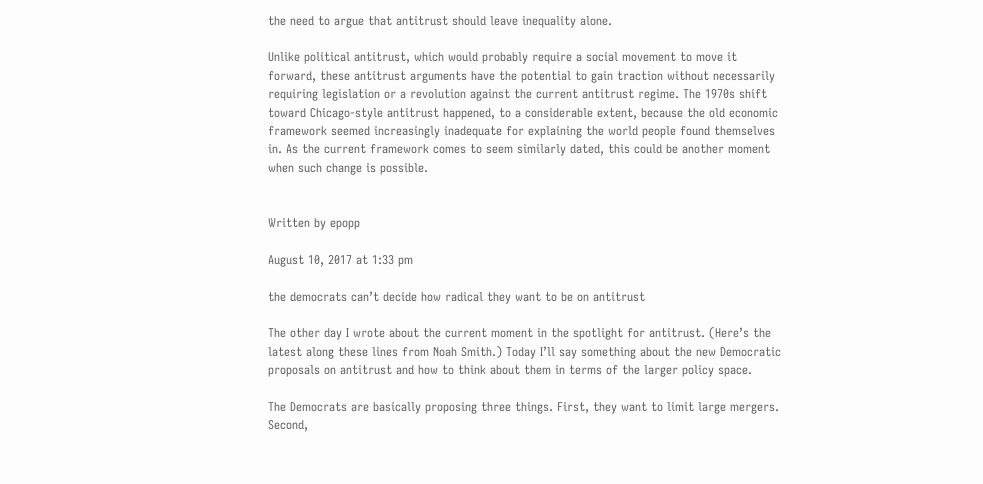the need to argue that antitrust should leave inequality alone.

Unlike political antitrust, which would probably require a social movement to move it forward, these antitrust arguments have the potential to gain traction without necessarily requiring legislation or a revolution against the current antitrust regime. The 1970s shift toward Chicago-style antitrust happened, to a considerable extent, because the old economic framework seemed increasingly inadequate for explaining the world people found themselves in. As the current framework comes to seem similarly dated, this could be another moment when such change is possible.


Written by epopp

August 10, 2017 at 1:33 pm

the democrats can’t decide how radical they want to be on antitrust

The other day I wrote about the current moment in the spotlight for antitrust. (Here’s the latest along these lines from Noah Smith.) Today I’ll say something about the new Democratic proposals on antitrust and how to think about them in terms of the larger policy space.

The Democrats are basically proposing three things. First, they want to limit large mergers. Second,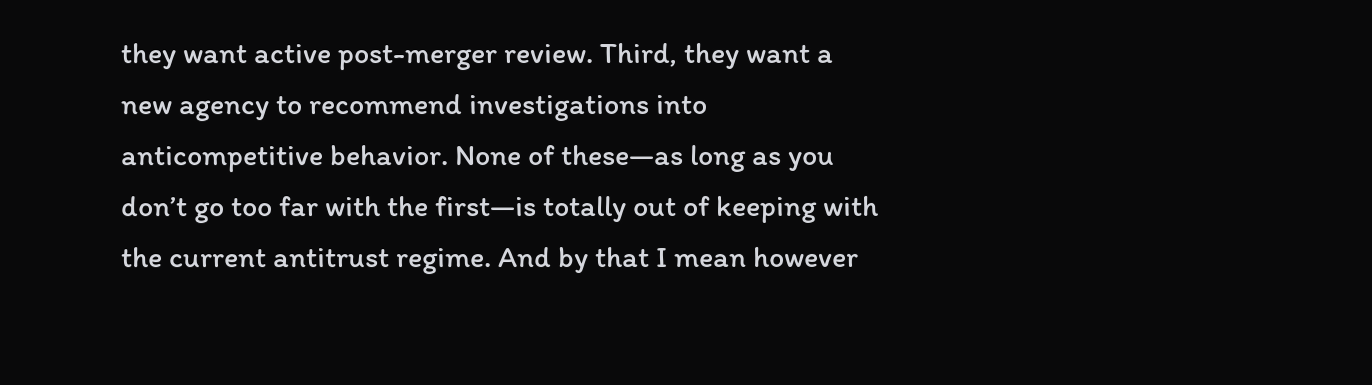they want active post-merger review. Third, they want a new agency to recommend investigations into anticompetitive behavior. None of these—as long as you don’t go too far with the first—is totally out of keeping with the current antitrust regime. And by that I mean however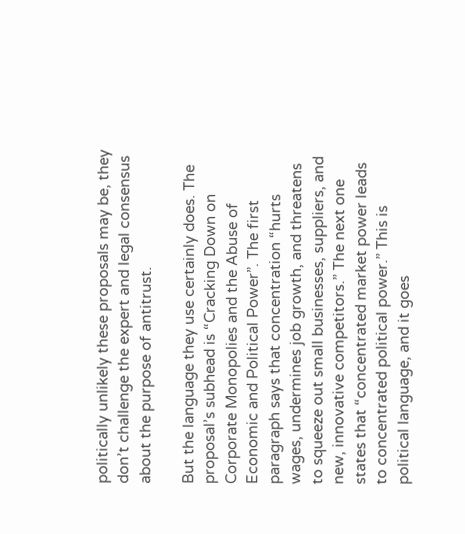politically unlikely these proposals may be, they don’t challenge the expert and legal consensus about the purpose of antitrust.

But the language they use certainly does. The proposal’s subhead is “Cracking Down on Corporate Monopolies and the Abuse of Economic and Political Power”. The first paragraph says that concentration “hurts wages, undermines job growth, and threatens to squeeze out small businesses, suppliers, and new, innovative competitors.” The next one states that “concentrated market power leads to concentrated political power.” This is political language, and it goes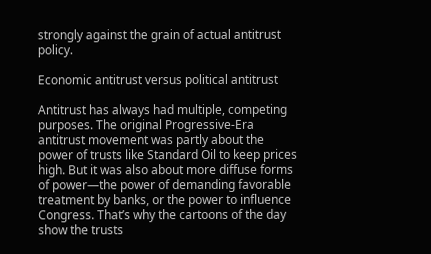strongly against the grain of actual antitrust policy.

Economic antitrust versus political antitrust

Antitrust has always had multiple, competing purposes. The original Progressive-Era antitrust movement was partly about the power of trusts like Standard Oil to keep prices high. But it was also about more diffuse forms of power—the power of demanding favorable treatment by banks, or the power to influence Congress. That’s why the cartoons of the day show the trusts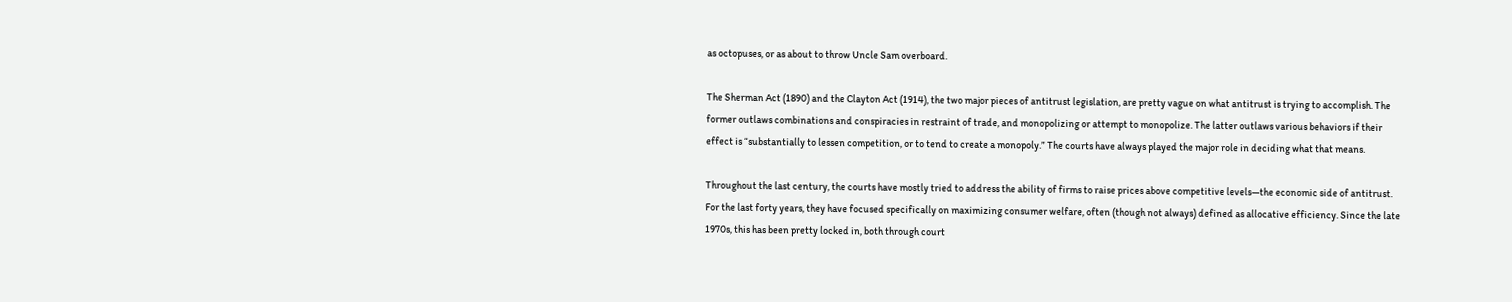as octopuses, or as about to throw Uncle Sam overboard.

The Sherman Act (1890) and the Clayton Act (1914), the two major pieces of antitrust legislation, are pretty vague on what antitrust is trying to accomplish. The former outlaws combinations and conspiracies in restraint of trade, and monopolizing or attempt to monopolize. The latter outlaws various behaviors if their effect is “substantially to lessen competition, or to tend to create a monopoly.” The courts have always played the major role in deciding what that means.

Throughout the last century, the courts have mostly tried to address the ability of firms to raise prices above competitive levels—the economic side of antitrust. For the last forty years, they have focused specifically on maximizing consumer welfare, often (though not always) defined as allocative efficiency. Since the late 1970s, this has been pretty locked in, both through court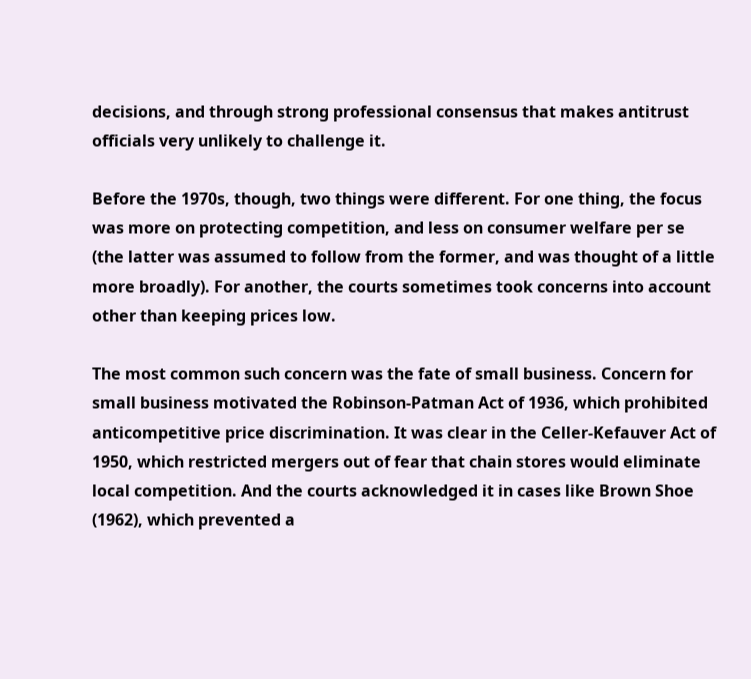decisions, and through strong professional consensus that makes antitrust officials very unlikely to challenge it.

Before the 1970s, though, two things were different. For one thing, the focus was more on protecting competition, and less on consumer welfare per se (the latter was assumed to follow from the former, and was thought of a little more broadly). For another, the courts sometimes took concerns into account other than keeping prices low.

The most common such concern was the fate of small business. Concern for small business motivated the Robinson-Patman Act of 1936, which prohibited anticompetitive price discrimination. It was clear in the Celler-Kefauver Act of 1950, which restricted mergers out of fear that chain stores would eliminate local competition. And the courts acknowledged it in cases like Brown Shoe (1962), which prevented a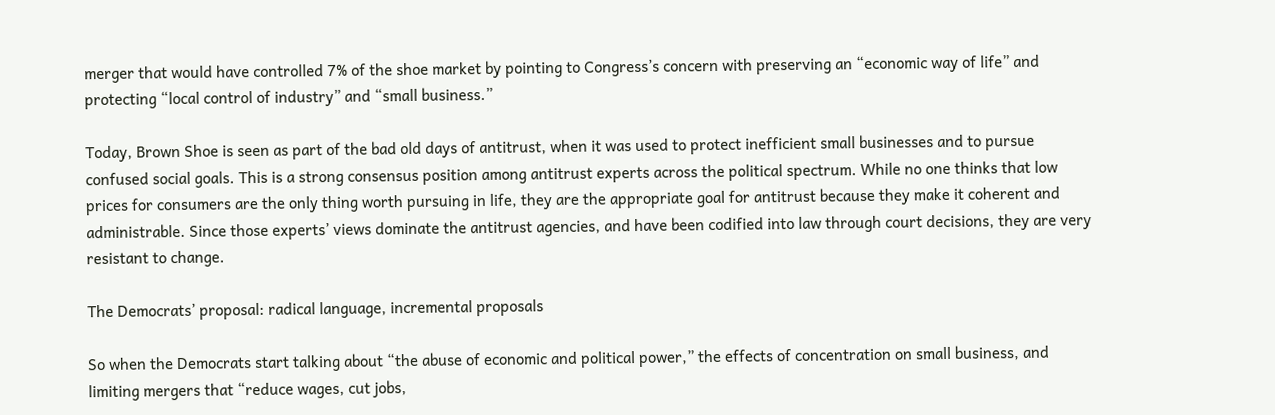merger that would have controlled 7% of the shoe market by pointing to Congress’s concern with preserving an “economic way of life” and protecting “local control of industry” and “small business.”

Today, Brown Shoe is seen as part of the bad old days of antitrust, when it was used to protect inefficient small businesses and to pursue confused social goals. This is a strong consensus position among antitrust experts across the political spectrum. While no one thinks that low prices for consumers are the only thing worth pursuing in life, they are the appropriate goal for antitrust because they make it coherent and administrable. Since those experts’ views dominate the antitrust agencies, and have been codified into law through court decisions, they are very resistant to change.

The Democrats’ proposal: radical language, incremental proposals

So when the Democrats start talking about “the abuse of economic and political power,” the effects of concentration on small business, and limiting mergers that “reduce wages, cut jobs,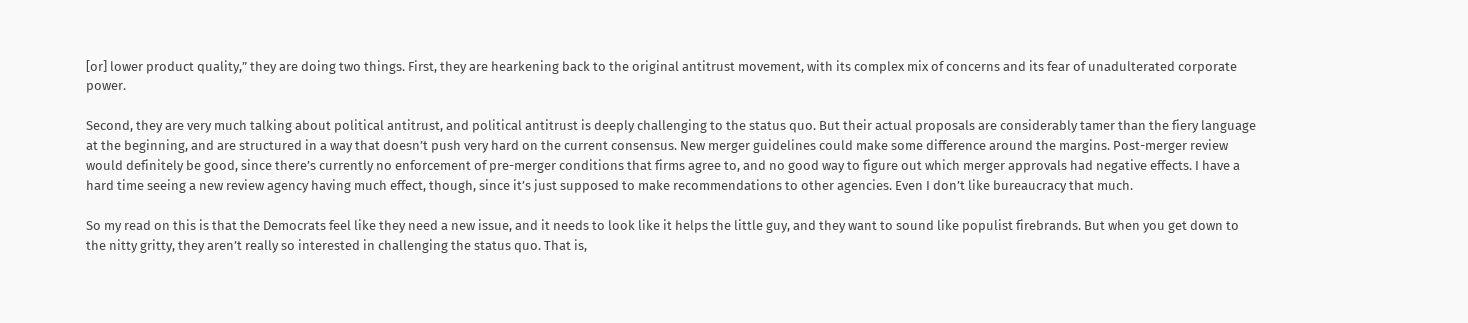[or] lower product quality,” they are doing two things. First, they are hearkening back to the original antitrust movement, with its complex mix of concerns and its fear of unadulterated corporate power.

Second, they are very much talking about political antitrust, and political antitrust is deeply challenging to the status quo. But their actual proposals are considerably tamer than the fiery language at the beginning, and are structured in a way that doesn’t push very hard on the current consensus. New merger guidelines could make some difference around the margins. Post-merger review would definitely be good, since there’s currently no enforcement of pre-merger conditions that firms agree to, and no good way to figure out which merger approvals had negative effects. I have a hard time seeing a new review agency having much effect, though, since it’s just supposed to make recommendations to other agencies. Even I don’t like bureaucracy that much.

So my read on this is that the Democrats feel like they need a new issue, and it needs to look like it helps the little guy, and they want to sound like populist firebrands. But when you get down to the nitty gritty, they aren’t really so interested in challenging the status quo. That is,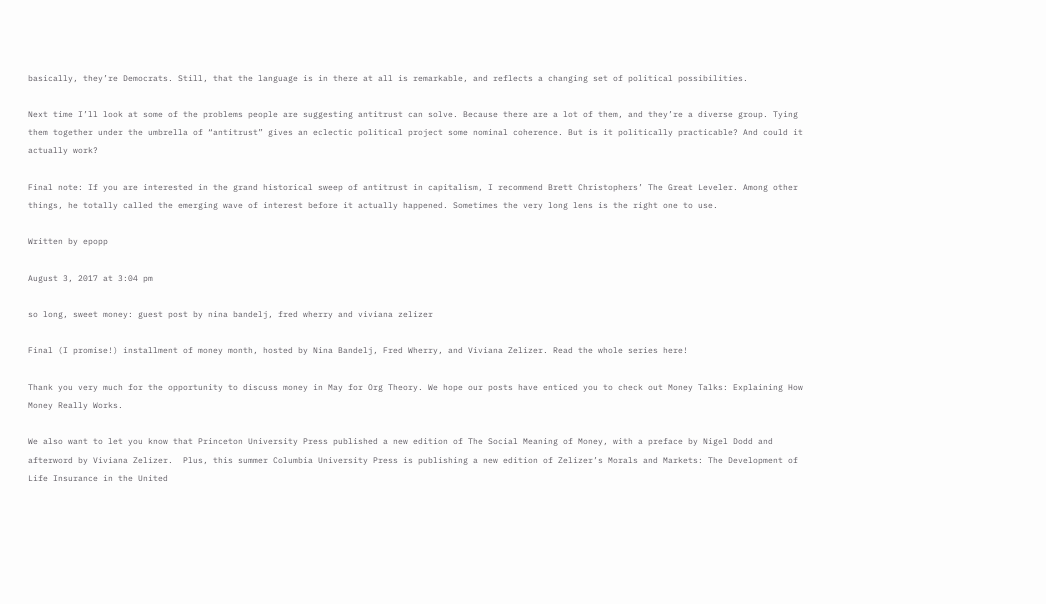basically, they’re Democrats. Still, that the language is in there at all is remarkable, and reflects a changing set of political possibilities.

Next time I’ll look at some of the problems people are suggesting antitrust can solve. Because there are a lot of them, and they’re a diverse group. Tying them together under the umbrella of “antitrust” gives an eclectic political project some nominal coherence. But is it politically practicable? And could it actually work?

Final note: If you are interested in the grand historical sweep of antitrust in capitalism, I recommend Brett Christophers’ The Great Leveler. Among other things, he totally called the emerging wave of interest before it actually happened. Sometimes the very long lens is the right one to use.

Written by epopp

August 3, 2017 at 3:04 pm

so long, sweet money: guest post by nina bandelj, fred wherry and viviana zelizer

Final (I promise!) installment of money month, hosted by Nina Bandelj, Fred Wherry, and Viviana Zelizer. Read the whole series here!

Thank you very much for the opportunity to discuss money in May for Org Theory. We hope our posts have enticed you to check out Money Talks: Explaining How Money Really Works.

We also want to let you know that Princeton University Press published a new edition of The Social Meaning of Money, with a preface by Nigel Dodd and afterword by Viviana Zelizer.  Plus, this summer Columbia University Press is publishing a new edition of Zelizer’s Morals and Markets: The Development of Life Insurance in the United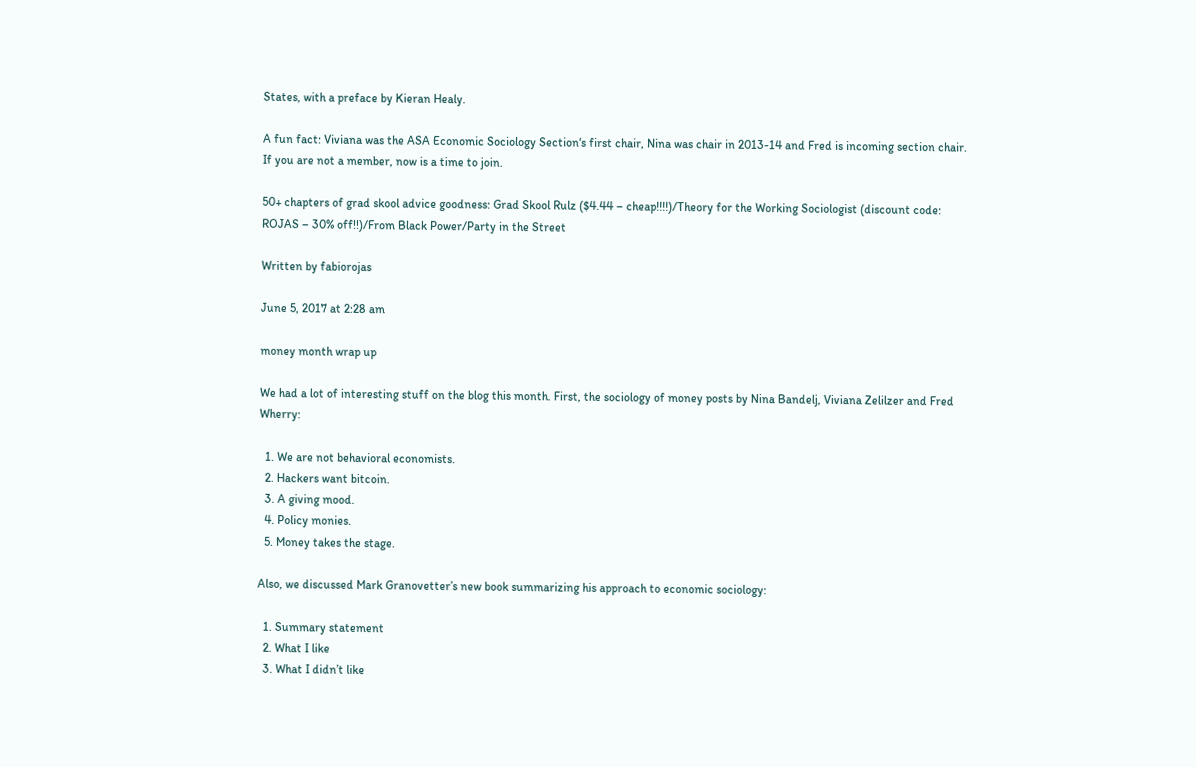States, with a preface by Kieran Healy.

A fun fact: Viviana was the ASA Economic Sociology Section‘s first chair, Nina was chair in 2013-14 and Fred is incoming section chair. If you are not a member, now is a time to join.

50+ chapters of grad skool advice goodness: Grad Skool Rulz ($4.44 – cheap!!!!)/Theory for the Working Sociologist (discount code: ROJAS – 30% off!!)/From Black Power/Party in the Street

Written by fabiorojas

June 5, 2017 at 2:28 am

money month wrap up

We had a lot of interesting stuff on the blog this month. First, the sociology of money posts by Nina Bandelj, Viviana Zelilzer and Fred Wherry:

  1. We are not behavioral economists.
  2. Hackers want bitcoin.
  3. A giving mood.
  4. Policy monies.
  5. Money takes the stage.

Also, we discussed Mark Granovetter’s new book summarizing his approach to economic sociology:

  1. Summary statement
  2. What I like
  3. What I didn’t like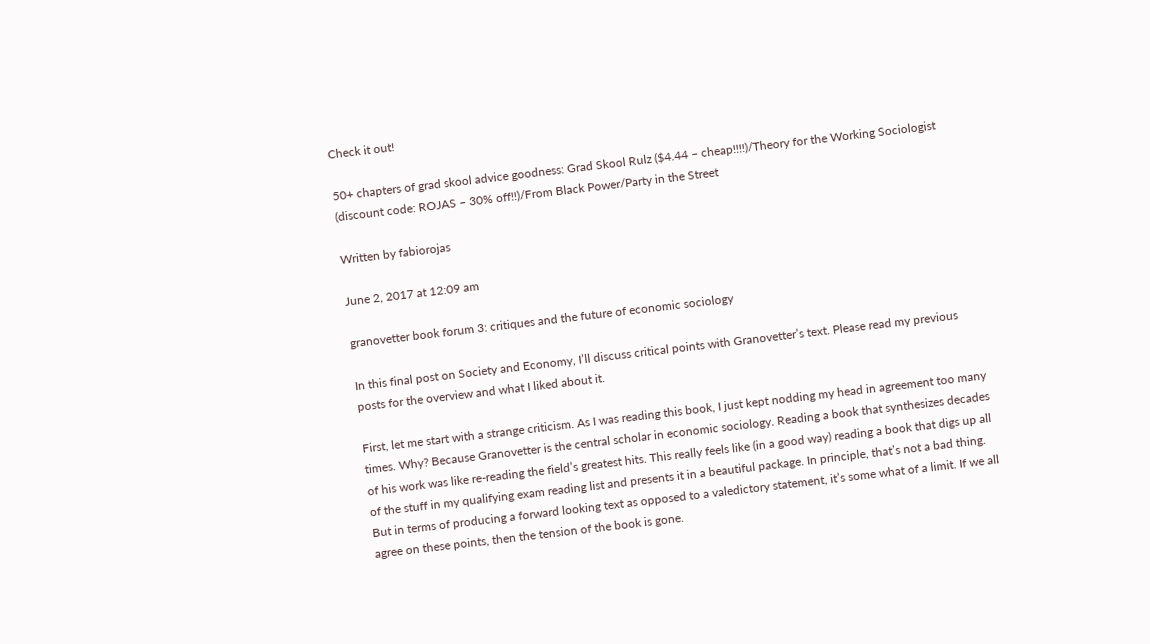Check it out!

50+ chapters of grad skool advice goodness: Grad Skool Rulz ($4.44 – cheap!!!!)/Theory for the Working Sociologist (discount code: ROJAS – 30% off!!)/From Black Power/Party in the Street

Written by fabiorojas

June 2, 2017 at 12:09 am

granovetter book forum 3: critiques and the future of economic sociology

In this final post on Society and Economy, I’ll discuss critical points with Granovetter’s text. Please read my previous posts for the overview and what I liked about it.

First, let me start with a strange criticism. As I was reading this book, I just kept nodding my head in agreement too many times. Why? Because Granovetter is the central scholar in economic sociology. Reading a book that synthesizes decades of his work was like re-reading the field’s greatest hits. This really feels like (in a good way) reading a book that digs up all of the stuff in my qualifying exam reading list and presents it in a beautiful package. In principle, that’s not a bad thing. But in terms of producing a forward looking text as opposed to a valedictory statement, it’s some what of a limit. If we all agree on these points, then the tension of the book is gone.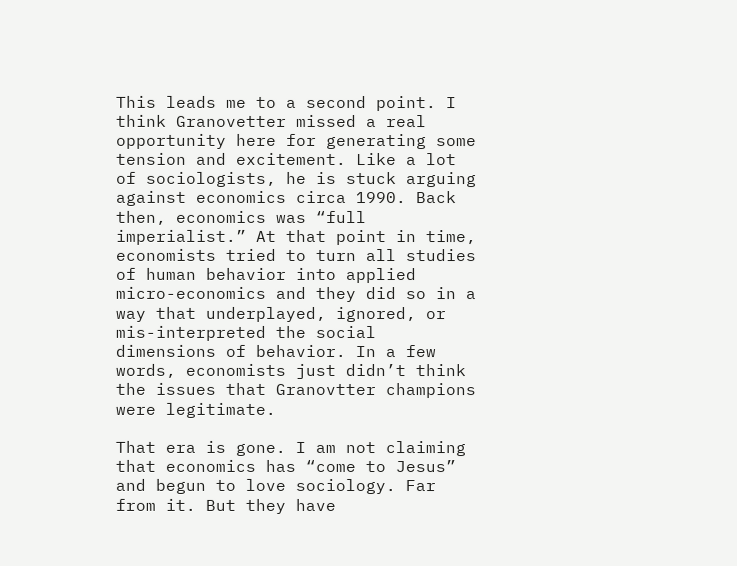This leads me to a second point. I think Granovetter missed a real opportunity here for generating some tension and excitement. Like a lot of sociologists, he is stuck arguing against economics circa 1990. Back then, economics was “full imperialist.” At that point in time, economists tried to turn all studies of human behavior into applied micro-economics and they did so in a way that underplayed, ignored, or mis-interpreted the social dimensions of behavior. In a few words, economists just didn’t think the issues that Granovtter champions were legitimate.

That era is gone. I am not claiming that economics has “come to Jesus” and begun to love sociology. Far from it. But they have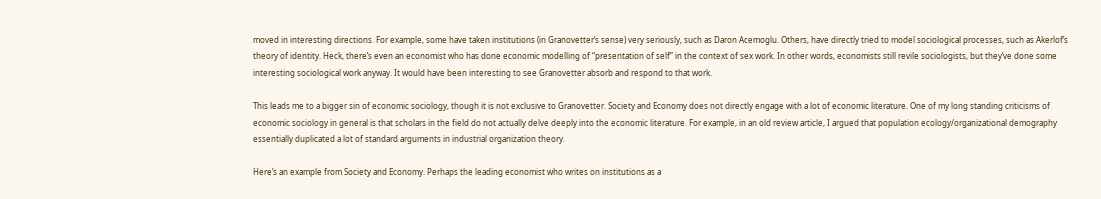moved in interesting directions. For example, some have taken institutions (in Granovetter’s sense) very seriously, such as Daron Acemoglu. Others, have directly tried to model sociological processes, such as Akerlof’s theory of identity. Heck, there’s even an economist who has done economic modelling of “presentation of self” in the context of sex work. In other words, economists still revile sociologists, but they’ve done some interesting sociological work anyway. It would have been interesting to see Granovetter absorb and respond to that work.

This leads me to a bigger sin of economic sociology, though it is not exclusive to Granovetter. Society and Economy does not directly engage with a lot of economic literature. One of my long standing criticisms of economic sociology in general is that scholars in the field do not actually delve deeply into the economic literature. For example, in an old review article, I argued that population ecology/organizational demography essentially duplicated a lot of standard arguments in industrial organization theory.

Here’s an example from Society and Economy. Perhaps the leading economist who writes on institutions as a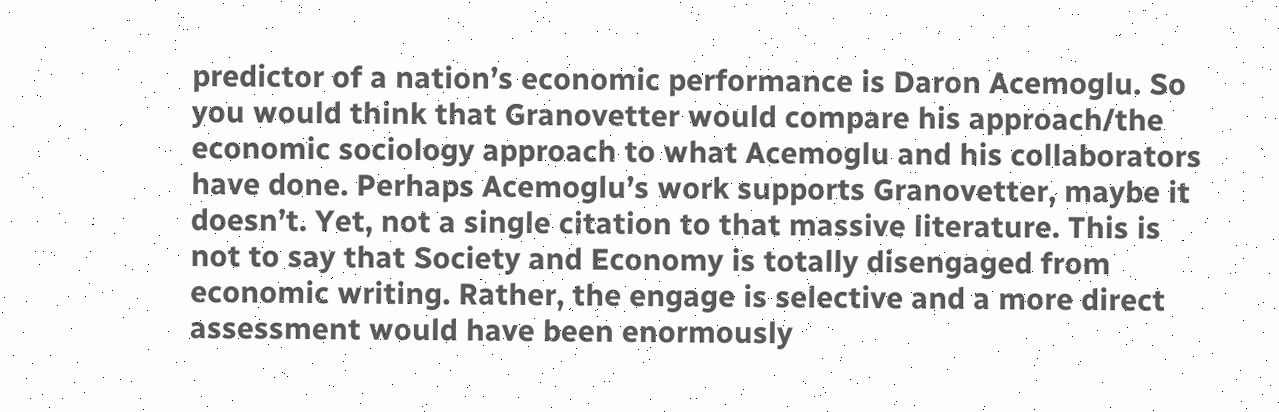predictor of a nation’s economic performance is Daron Acemoglu. So you would think that Granovetter would compare his approach/the economic sociology approach to what Acemoglu and his collaborators have done. Perhaps Acemoglu’s work supports Granovetter, maybe it doesn’t. Yet, not a single citation to that massive literature. This is not to say that Society and Economy is totally disengaged from economic writing. Rather, the engage is selective and a more direct assessment would have been enormously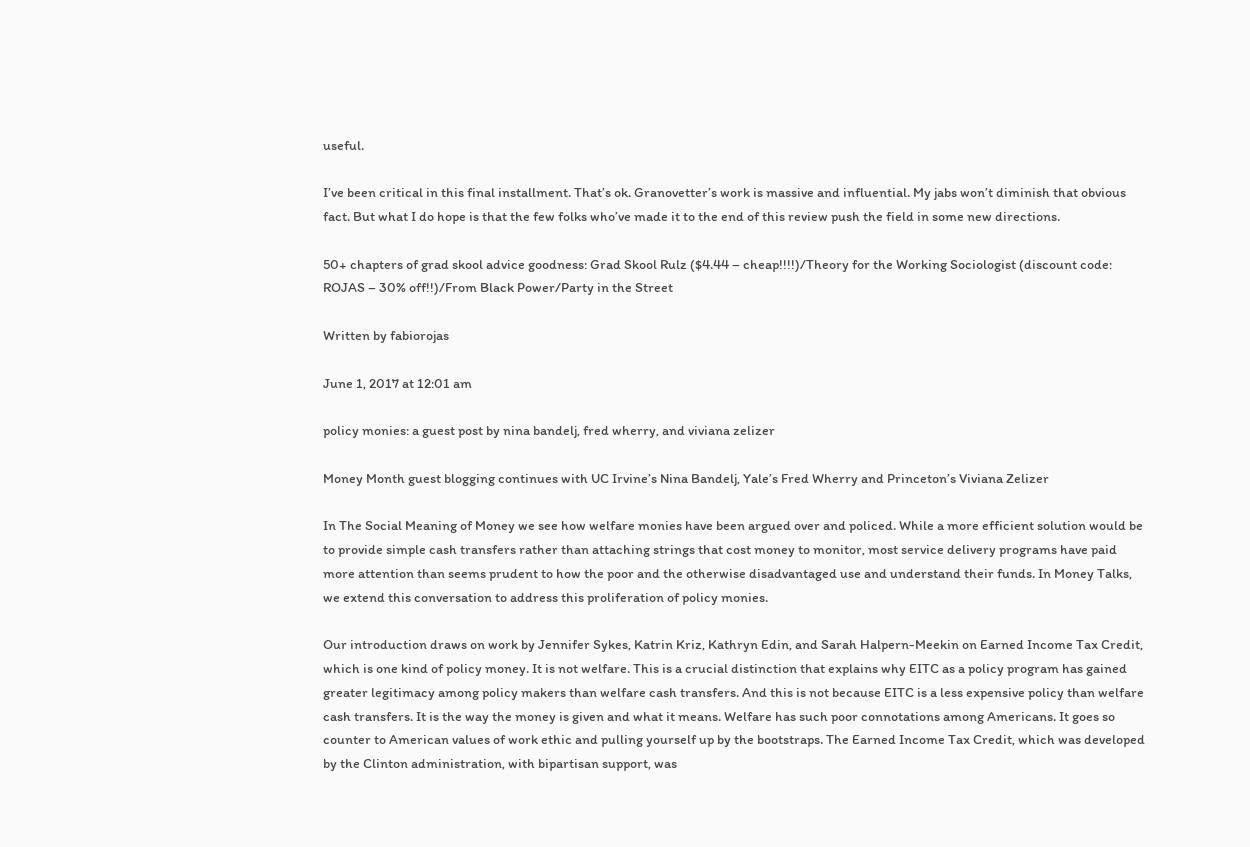useful.

I’ve been critical in this final installment. That’s ok. Granovetter’s work is massive and influential. My jabs won’t diminish that obvious fact. But what I do hope is that the few folks who’ve made it to the end of this review push the field in some new directions.

50+ chapters of grad skool advice goodness: Grad Skool Rulz ($4.44 – cheap!!!!)/Theory for the Working Sociologist (discount code: ROJAS – 30% off!!)/From Black Power/Party in the Street

Written by fabiorojas

June 1, 2017 at 12:01 am

policy monies: a guest post by nina bandelj, fred wherry, and viviana zelizer

Money Month guest blogging continues with UC Irvine’s Nina Bandelj, Yale’s Fred Wherry and Princeton’s Viviana Zelizer

In The Social Meaning of Money we see how welfare monies have been argued over and policed. While a more efficient solution would be to provide simple cash transfers rather than attaching strings that cost money to monitor, most service delivery programs have paid more attention than seems prudent to how the poor and the otherwise disadvantaged use and understand their funds. In Money Talks, we extend this conversation to address this proliferation of policy monies.

Our introduction draws on work by Jennifer Sykes, Katrin Kriz, Kathryn Edin, and Sarah Halpern-Meekin on Earned Income Tax Credit, which is one kind of policy money. It is not welfare. This is a crucial distinction that explains why EITC as a policy program has gained greater legitimacy among policy makers than welfare cash transfers. And this is not because EITC is a less expensive policy than welfare cash transfers. It is the way the money is given and what it means. Welfare has such poor connotations among Americans. It goes so counter to American values of work ethic and pulling yourself up by the bootstraps. The Earned Income Tax Credit, which was developed by the Clinton administration, with bipartisan support, was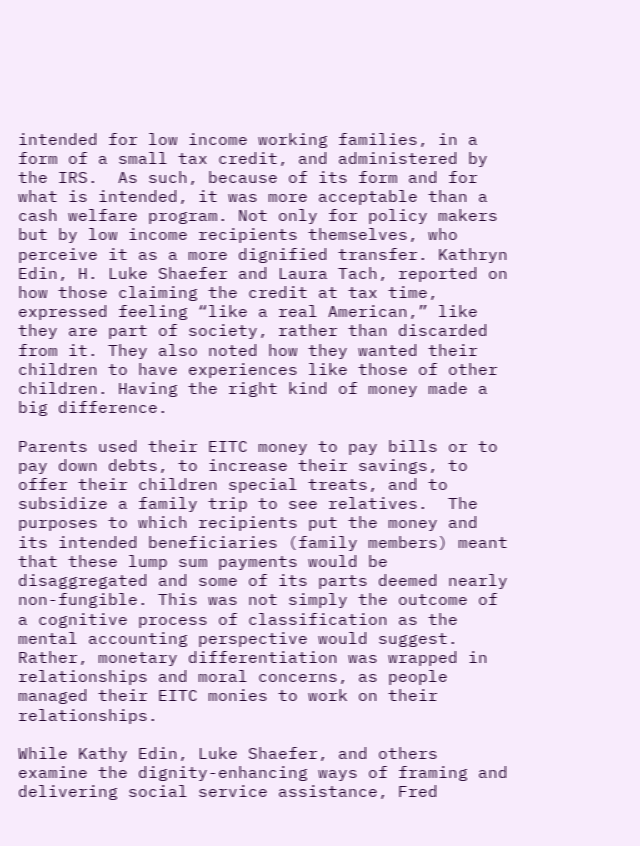intended for low income working families, in a form of a small tax credit, and administered by the IRS.  As such, because of its form and for what is intended, it was more acceptable than a cash welfare program. Not only for policy makers but by low income recipients themselves, who perceive it as a more dignified transfer. Kathryn Edin, H. Luke Shaefer and Laura Tach, reported on how those claiming the credit at tax time, expressed feeling “like a real American,” like they are part of society, rather than discarded from it. They also noted how they wanted their children to have experiences like those of other children. Having the right kind of money made a big difference.

Parents used their EITC money to pay bills or to pay down debts, to increase their savings, to offer their children special treats, and to subsidize a family trip to see relatives.  The purposes to which recipients put the money and its intended beneficiaries (family members) meant that these lump sum payments would be disaggregated and some of its parts deemed nearly non-fungible. This was not simply the outcome of a cognitive process of classification as the mental accounting perspective would suggest. Rather, monetary differentiation was wrapped in relationships and moral concerns, as people managed their EITC monies to work on their relationships.

While Kathy Edin, Luke Shaefer, and others examine the dignity-enhancing ways of framing and delivering social service assistance, Fred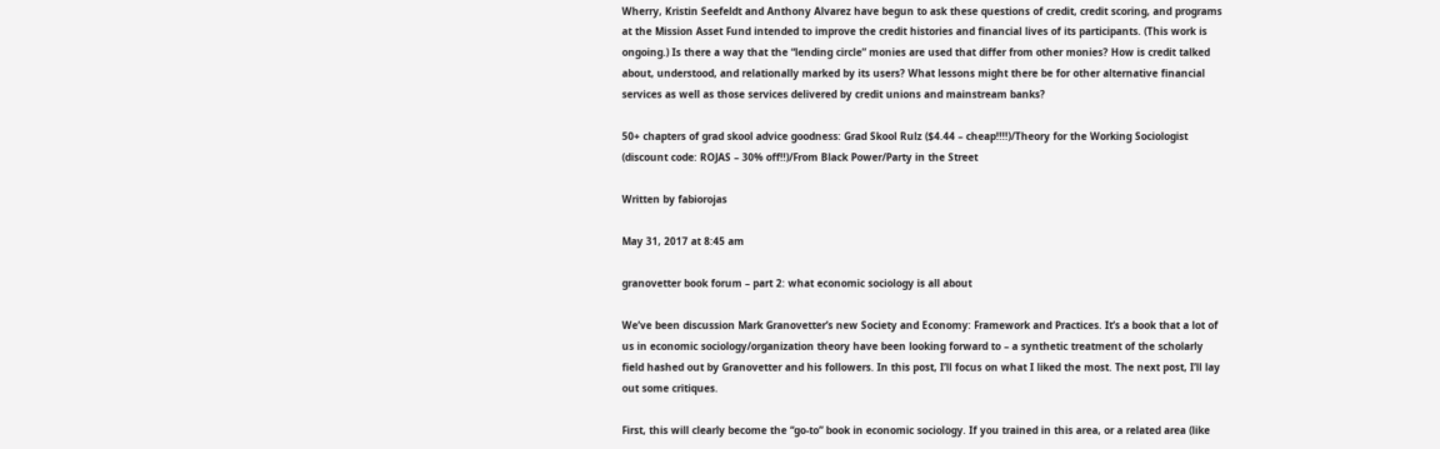Wherry, Kristin Seefeldt and Anthony Alvarez have begun to ask these questions of credit, credit scoring, and programs at the Mission Asset Fund intended to improve the credit histories and financial lives of its participants. (This work is ongoing.) Is there a way that the “lending circle” monies are used that differ from other monies? How is credit talked about, understood, and relationally marked by its users? What lessons might there be for other alternative financial services as well as those services delivered by credit unions and mainstream banks?

50+ chapters of grad skool advice goodness: Grad Skool Rulz ($4.44 – cheap!!!!)/Theory for the Working Sociologist (discount code: ROJAS – 30% off!!)/From Black Power/Party in the Street

Written by fabiorojas

May 31, 2017 at 8:45 am

granovetter book forum – part 2: what economic sociology is all about

We’ve been discussion Mark Granovetter’s new Society and Economy: Framework and Practices. It’s a book that a lot of us in economic sociology/organization theory have been looking forward to – a synthetic treatment of the scholarly field hashed out by Granovetter and his followers. In this post, I’ll focus on what I liked the most. The next post, I’ll lay out some critiques.

First, this will clearly become the “go-to” book in economic sociology. If you trained in this area, or a related area (like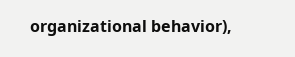organizational behavior),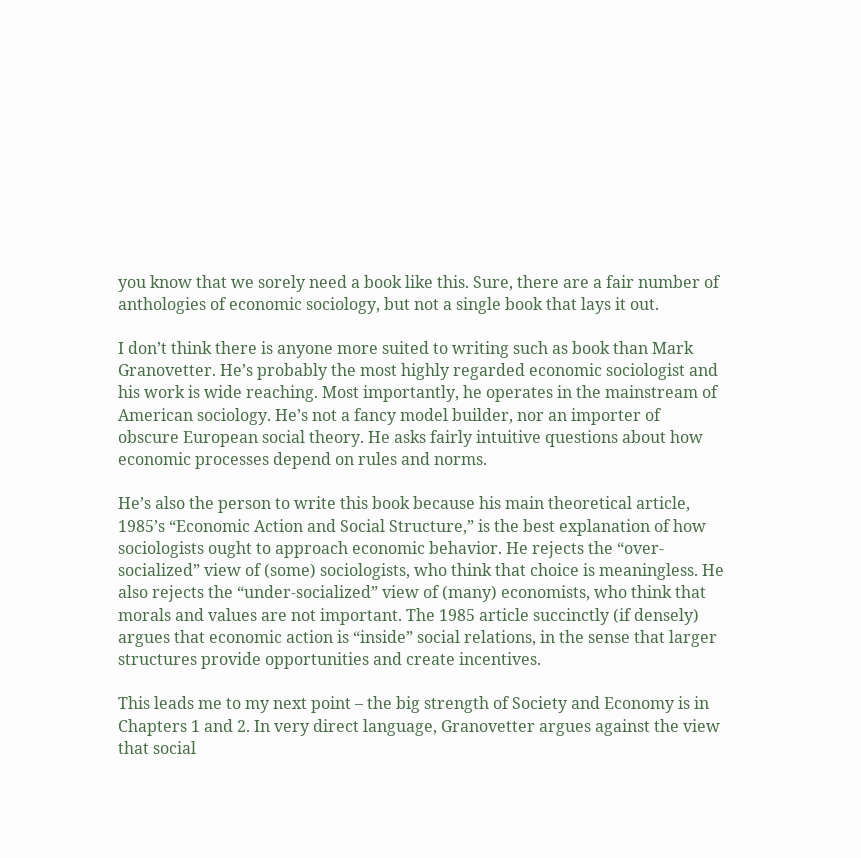you know that we sorely need a book like this. Sure, there are a fair number of anthologies of economic sociology, but not a single book that lays it out.

I don’t think there is anyone more suited to writing such as book than Mark Granovetter. He’s probably the most highly regarded economic sociologist and his work is wide reaching. Most importantly, he operates in the mainstream of American sociology. He’s not a fancy model builder, nor an importer of obscure European social theory. He asks fairly intuitive questions about how economic processes depend on rules and norms.

He’s also the person to write this book because his main theoretical article, 1985’s “Economic Action and Social Structure,” is the best explanation of how sociologists ought to approach economic behavior. He rejects the “over-socialized” view of (some) sociologists, who think that choice is meaningless. He also rejects the “under-socialized” view of (many) economists, who think that morals and values are not important. The 1985 article succinctly (if densely) argues that economic action is “inside” social relations, in the sense that larger structures provide opportunities and create incentives.

This leads me to my next point – the big strength of Society and Economy is in Chapters 1 and 2. In very direct language, Granovetter argues against the view that social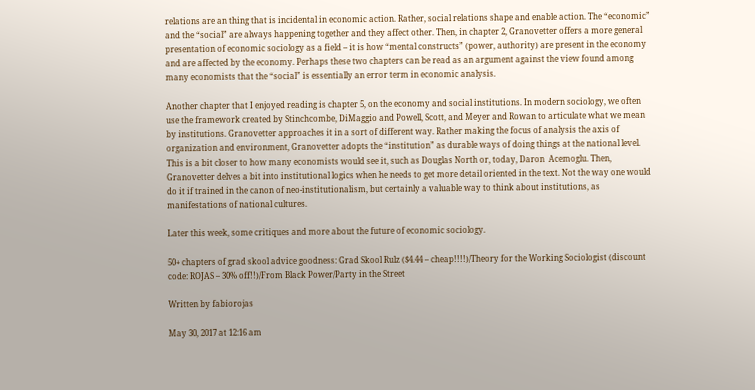relations are an thing that is incidental in economic action. Rather, social relations shape and enable action. The “economic” and the “social” are always happening together and they affect other. Then, in chapter 2, Granovetter offers a more general presentation of economic sociology as a field – it is how “mental constructs” (power, authority) are present in the economy and are affected by the economy. Perhaps these two chapters can be read as an argument against the view found among many economists that the “social” is essentially an error term in economic analysis.

Another chapter that I enjoyed reading is chapter 5, on the economy and social institutions. In modern sociology, we often use the framework created by Stinchcombe, DiMaggio and Powell, Scott, and Meyer and Rowan to articulate what we mean by institutions. Granovetter approaches it in a sort of different way. Rather making the focus of analysis the axis of organization and environment, Granovetter adopts the “institution” as durable ways of doing things at the national level. This is a bit closer to how many economists would see it, such as Douglas North or, today, Daron  Acemoglu. Then,  Granovetter delves a bit into institutional logics when he needs to get more detail oriented in the text. Not the way one would do it if trained in the canon of neo-institutionalism, but certainly a valuable way to think about institutions, as manifestations of national cultures.

Later this week, some critiques and more about the future of economic sociology.

50+ chapters of grad skool advice goodness: Grad Skool Rulz ($4.44 – cheap!!!!)/Theory for the Working Sociologist (discount code: ROJAS – 30% off!!)/From Black Power/Party in the Street

Written by fabiorojas

May 30, 2017 at 12:16 am